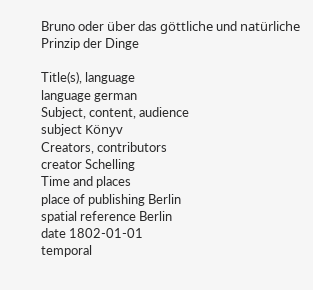Bruno oder über das göttliche und natürliche Prinzip der Dinge

Title(s), language
language german
Subject, content, audience
subject Könyv
Creators, contributors
creator Schelling
Time and places
place of publishing Berlin
spatial reference Berlin
date 1802-01-01
temporal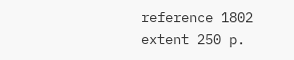reference 1802
extent 250 p.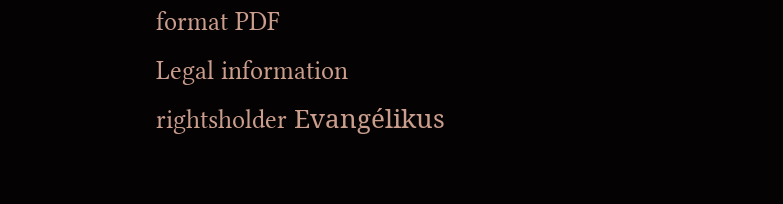format PDF
Legal information
rightsholder Evangélikus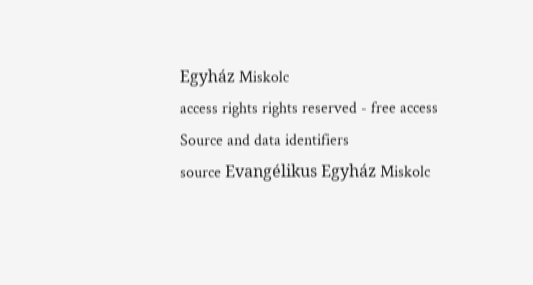Egyház Miskolc
access rights rights reserved - free access
Source and data identifiers
source Evangélikus Egyház Miskolc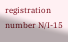registration number N/I-15